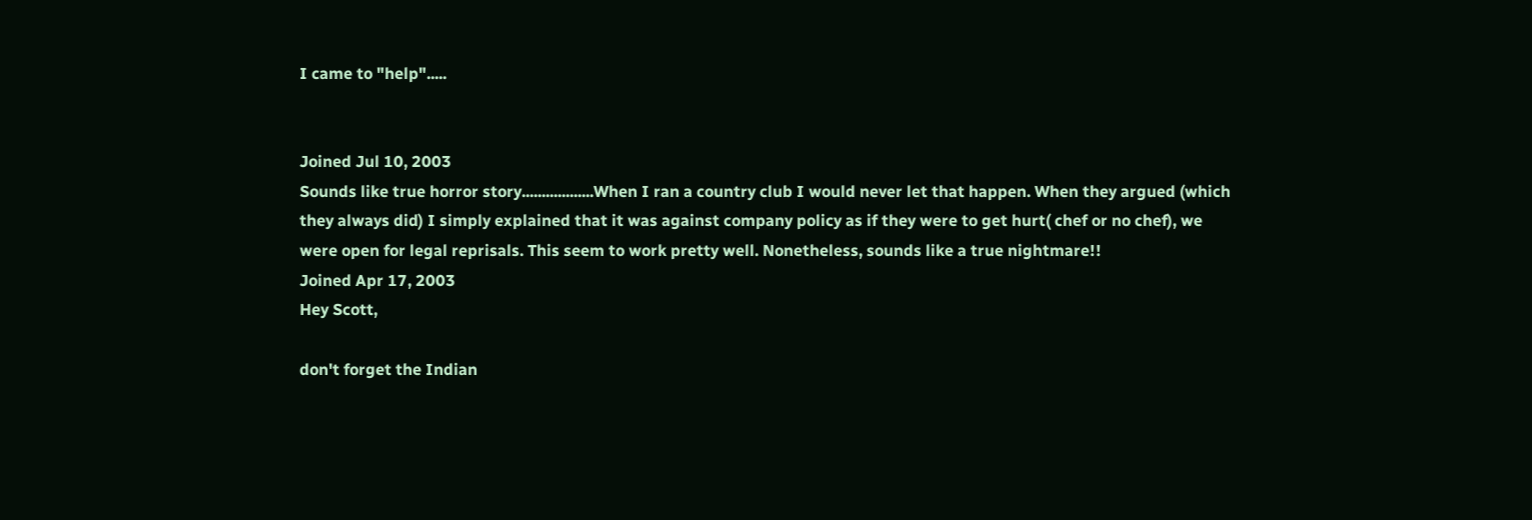I came to "help".....


Joined Jul 10, 2003
Sounds like true horror story..................When I ran a country club I would never let that happen. When they argued (which they always did) I simply explained that it was against company policy as if they were to get hurt( chef or no chef), we were open for legal reprisals. This seem to work pretty well. Nonetheless, sounds like a true nightmare!!
Joined Apr 17, 2003
Hey Scott,

don't forget the Indian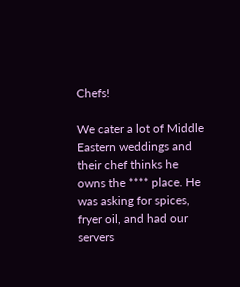Chefs!

We cater a lot of Middle Eastern weddings and their chef thinks he owns the **** place. He was asking for spices, fryer oil, and had our servers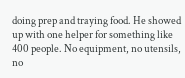doing prep and traying food. He showed up with one helper for something like 400 people. No equipment, no utensils, no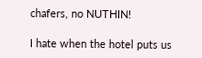chafers, no NUTHIN!

I hate when the hotel puts us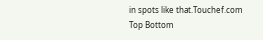in spots like that.Touchef.com
Top Bottom